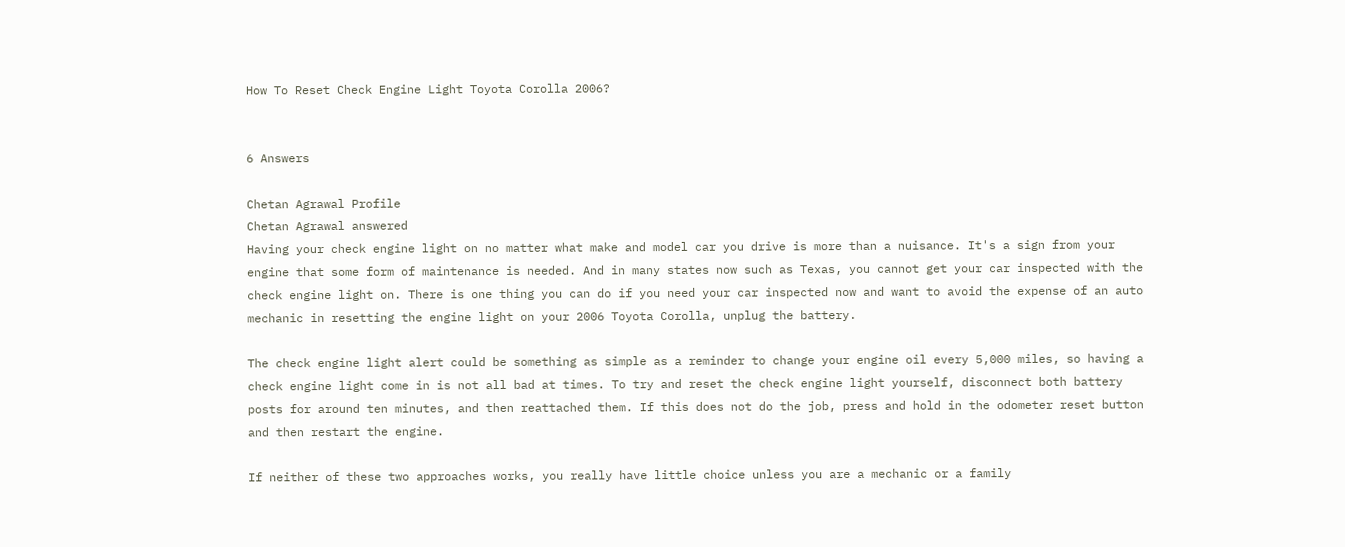How To Reset Check Engine Light Toyota Corolla 2006?


6 Answers

Chetan Agrawal Profile
Chetan Agrawal answered
Having your check engine light on no matter what make and model car you drive is more than a nuisance. It's a sign from your engine that some form of maintenance is needed. And in many states now such as Texas, you cannot get your car inspected with the check engine light on. There is one thing you can do if you need your car inspected now and want to avoid the expense of an auto mechanic in resetting the engine light on your 2006 Toyota Corolla, unplug the battery.

The check engine light alert could be something as simple as a reminder to change your engine oil every 5,000 miles, so having a check engine light come in is not all bad at times. To try and reset the check engine light yourself, disconnect both battery posts for around ten minutes, and then reattached them. If this does not do the job, press and hold in the odometer reset button and then restart the engine.

If neither of these two approaches works, you really have little choice unless you are a mechanic or a family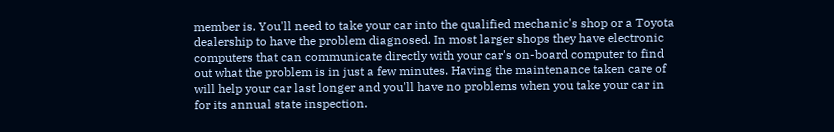member is. You'll need to take your car into the qualified mechanic's shop or a Toyota dealership to have the problem diagnosed. In most larger shops they have electronic computers that can communicate directly with your car's on-board computer to find out what the problem is in just a few minutes. Having the maintenance taken care of will help your car last longer and you'll have no problems when you take your car in for its annual state inspection.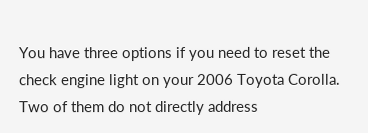You have three options if you need to reset the check engine light on your 2006 Toyota Corolla. Two of them do not directly address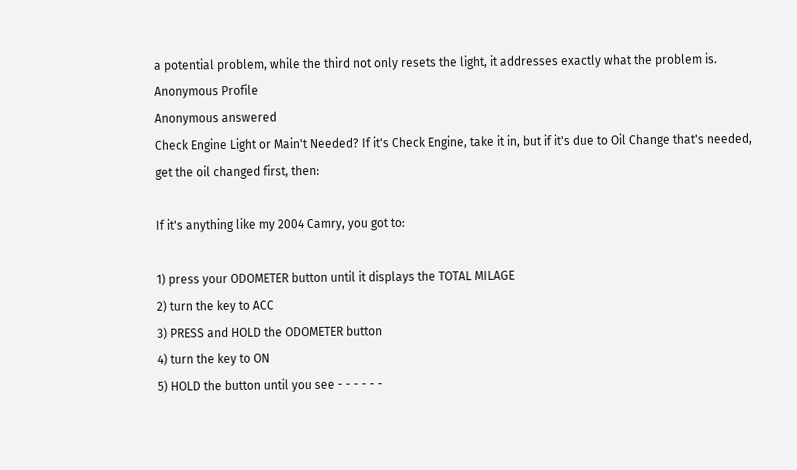a potential problem, while the third not only resets the light, it addresses exactly what the problem is.
Anonymous Profile
Anonymous answered
Check Engine Light or Main't Needed? If it's Check Engine, take it in, but if it's due to Oil Change that's needed, get the oil changed first, then:

If it's anything like my 2004 Camry, you got to:

1) press your ODOMETER button until it displays the TOTAL MILAGE
2) turn the key to ACC
3) PRESS and HOLD the ODOMETER button
4) turn the key to ON
5) HOLD the button until you see - - - - - -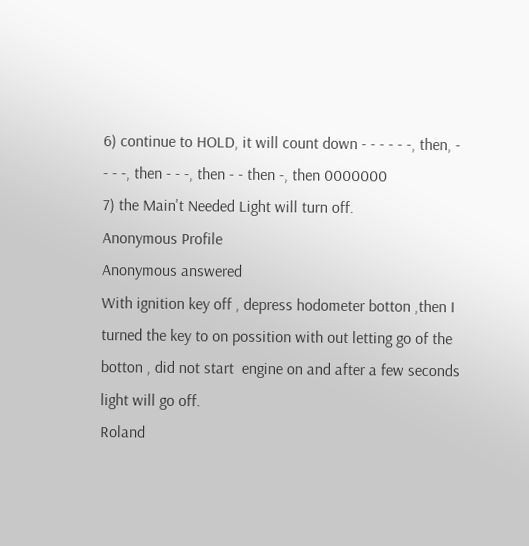6) continue to HOLD, it will count down - - - - - -, then, - - - -, then - - -, then - - then -, then 0000000
7) the Main't Needed Light will turn off.
Anonymous Profile
Anonymous answered
With ignition key off , depress hodometer botton ,then I turned the key to on possition with out letting go of the botton , did not start  engine on and after a few seconds light will go off.
Roland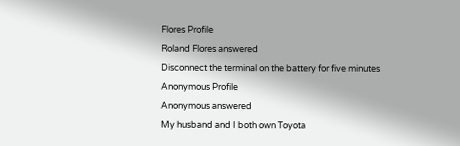Flores Profile
Roland Flores answered
Disconnect the terminal on the battery for five minutes
Anonymous Profile
Anonymous answered
My husband and I both own Toyota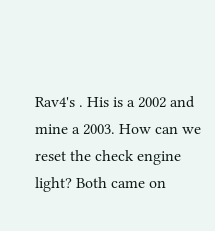Rav4's . His is a 2002 and mine a 2003. How can we reset the check engine light? Both came on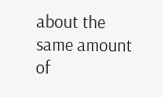about the same amount of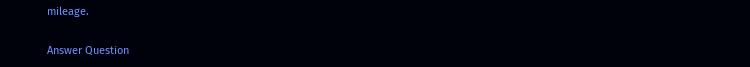mileage.

Answer Question